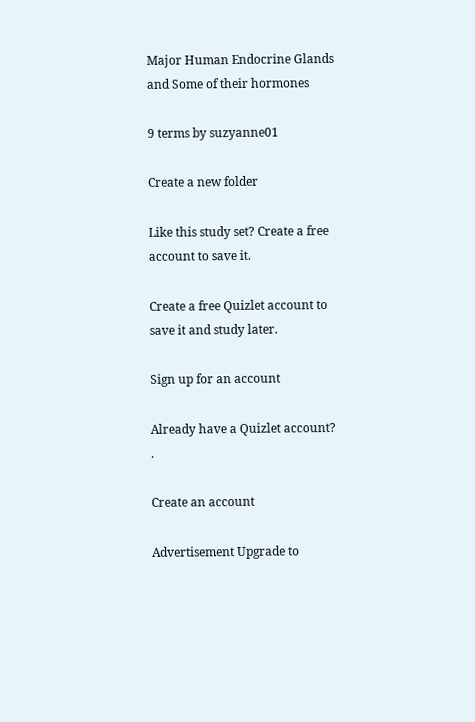Major Human Endocrine Glands and Some of their hormones

9 terms by suzyanne01

Create a new folder

Like this study set? Create a free account to save it.

Create a free Quizlet account to save it and study later.

Sign up for an account

Already have a Quizlet account? .

Create an account

Advertisement Upgrade to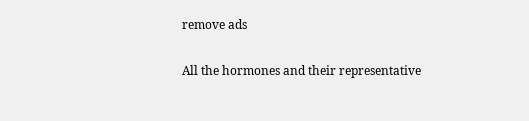remove ads

All the hormones and their representative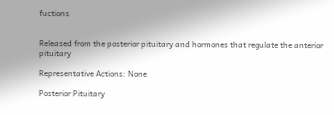fuctions


Released from the posterior pituitary and hormones that regulate the anterior pituitary

Representative Actions: None

Posterior Pituitary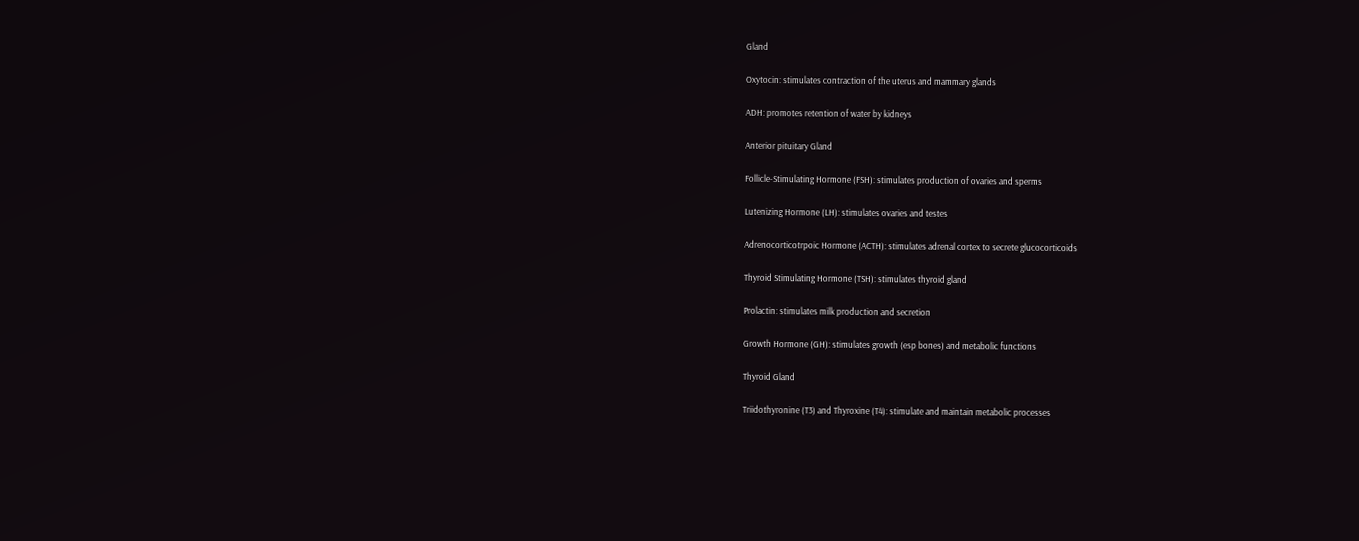Gland

Oxytocin: stimulates contraction of the uterus and mammary glands

ADH: promotes retention of water by kidneys

Anterior pituitary Gland

Follicle-Stimulating Hormone (FSH): stimulates production of ovaries and sperms

Lutenizing Hormone (LH): stimulates ovaries and testes

Adrenocorticotrpoic Hormone (ACTH): stimulates adrenal cortex to secrete glucocorticoids

Thyroid Stimulating Hormone (TSH): stimulates thyroid gland

Prolactin: stimulates milk production and secretion

Growth Hormone (GH): stimulates growth (esp bones) and metabolic functions

Thyroid Gland

Triidothyronine (T3) and Thyroxine (T4): stimulate and maintain metabolic processes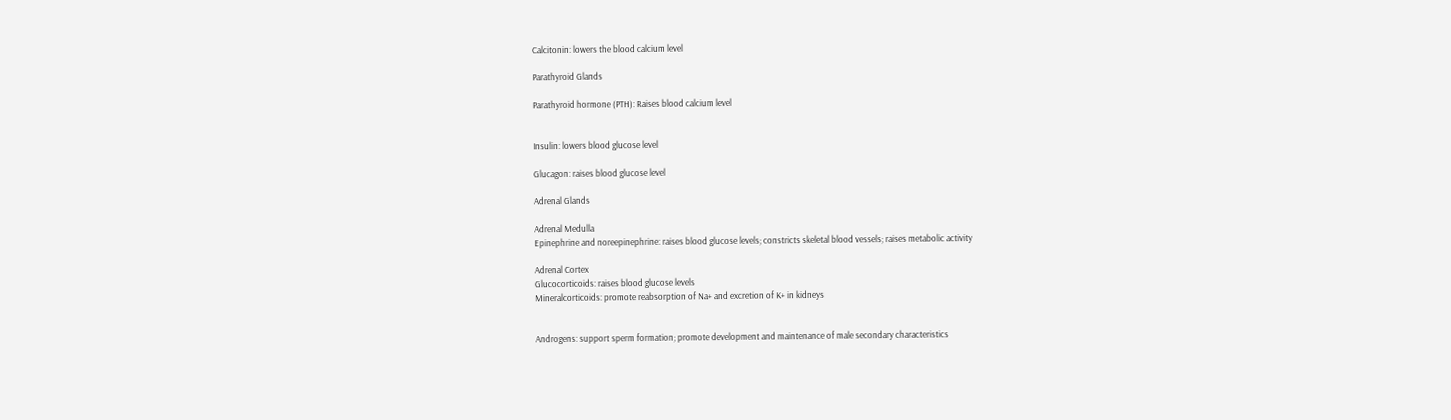Calcitonin: lowers the blood calcium level

Parathyroid Glands

Parathyroid hormone (PTH): Raises blood calcium level


Insulin: lowers blood glucose level

Glucagon: raises blood glucose level

Adrenal Glands

Adrenal Medulla
Epinephrine and noreepinephrine: raises blood glucose levels; constricts skeletal blood vessels; raises metabolic activity

Adrenal Cortex
Glucocorticoids: raises blood glucose levels
Mineralcorticoids: promote reabsorption of Na+ and excretion of K+ in kidneys


Androgens: support sperm formation; promote development and maintenance of male secondary characteristics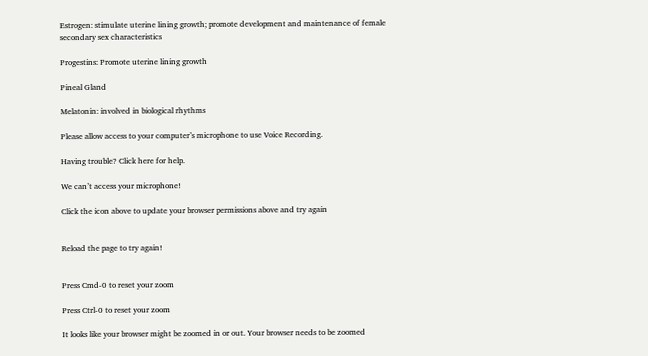Estrogen: stimulate uterine lining growth; promote development and maintenance of female secondary sex characteristics

Progestins: Promote uterine lining growth

Pineal Gland

Melatonin: involved in biological rhythms

Please allow access to your computer’s microphone to use Voice Recording.

Having trouble? Click here for help.

We can’t access your microphone!

Click the icon above to update your browser permissions above and try again


Reload the page to try again!


Press Cmd-0 to reset your zoom

Press Ctrl-0 to reset your zoom

It looks like your browser might be zoomed in or out. Your browser needs to be zoomed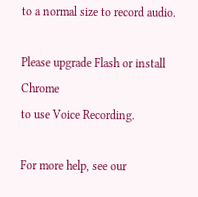to a normal size to record audio.

Please upgrade Flash or install Chrome
to use Voice Recording.

For more help, see our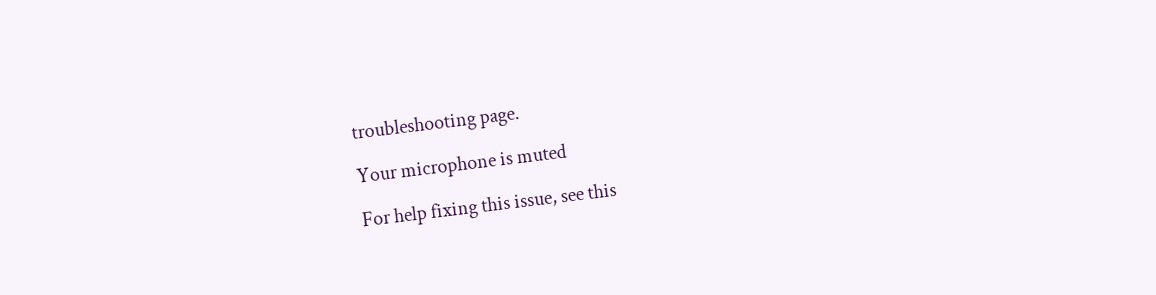troubleshooting page.

Your microphone is muted

For help fixing this issue, see this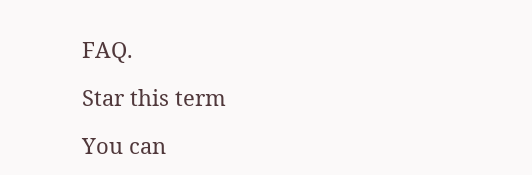FAQ.

Star this term

You can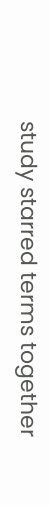study starred terms together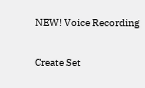NEW! Voice Recording

Create Set